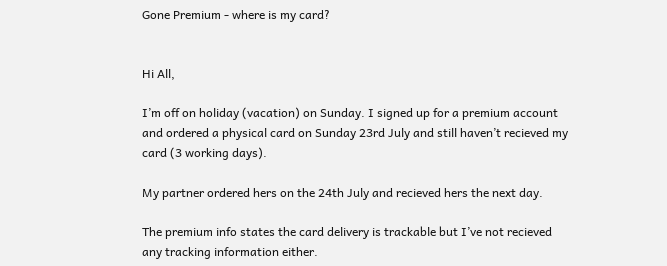Gone Premium - where is my card?


Hi All,

I’m off on holiday (vacation) on Sunday. I signed up for a premium account and ordered a physical card on Sunday 23rd July and still haven’t recieved my card (3 working days).

My partner ordered hers on the 24th July and recieved hers the next day.

The premium info states the card delivery is trackable but I’ve not recieved any tracking information either.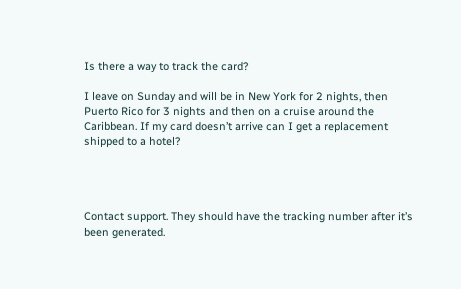Is there a way to track the card?

I leave on Sunday and will be in New York for 2 nights, then Puerto Rico for 3 nights and then on a cruise around the Caribbean. If my card doesn’t arrive can I get a replacement shipped to a hotel?




Contact support. They should have the tracking number after it’s been generated.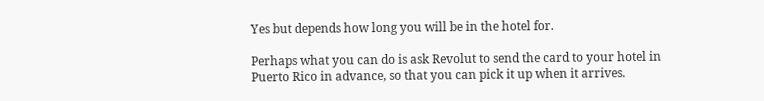Yes but depends how long you will be in the hotel for.

Perhaps what you can do is ask Revolut to send the card to your hotel in Puerto Rico in advance, so that you can pick it up when it arrives.